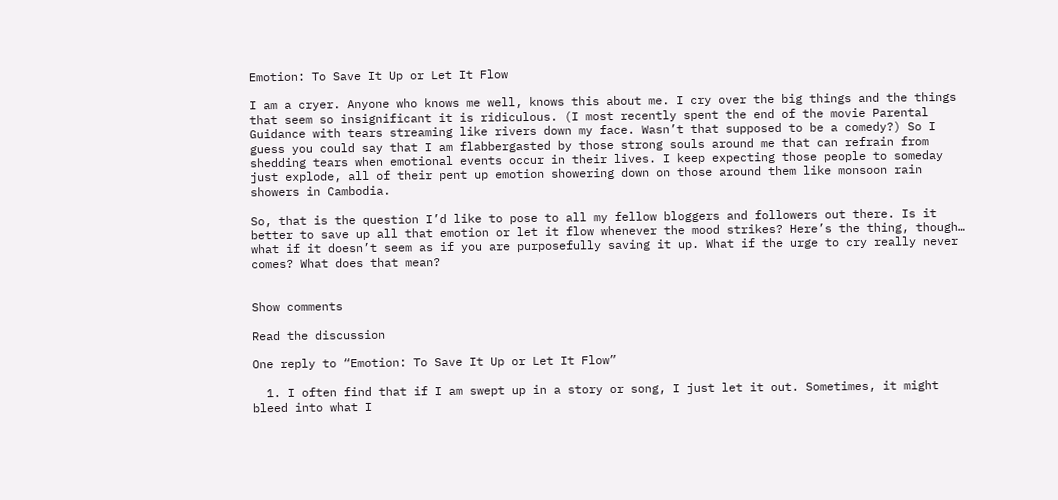Emotion: To Save It Up or Let It Flow

I am a cryer. Anyone who knows me well, knows this about me. I cry over the big things and the things that seem so insignificant it is ridiculous. (I most recently spent the end of the movie Parental Guidance with tears streaming like rivers down my face. Wasn’t that supposed to be a comedy?) So I guess you could say that I am flabbergasted by those strong souls around me that can refrain from shedding tears when emotional events occur in their lives. I keep expecting those people to someday just explode, all of their pent up emotion showering down on those around them like monsoon rain showers in Cambodia.

So, that is the question I’d like to pose to all my fellow bloggers and followers out there. Is it better to save up all that emotion or let it flow whenever the mood strikes? Here’s the thing, though… what if it doesn’t seem as if you are purposefully saving it up. What if the urge to cry really never comes? What does that mean?


Show comments

Read the discussion

One reply to “Emotion: To Save It Up or Let It Flow”

  1. I often find that if I am swept up in a story or song, I just let it out. Sometimes, it might bleed into what I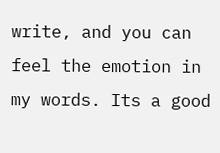write, and you can feel the emotion in my words. Its a good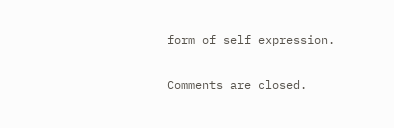form of self expression.

Comments are closed.